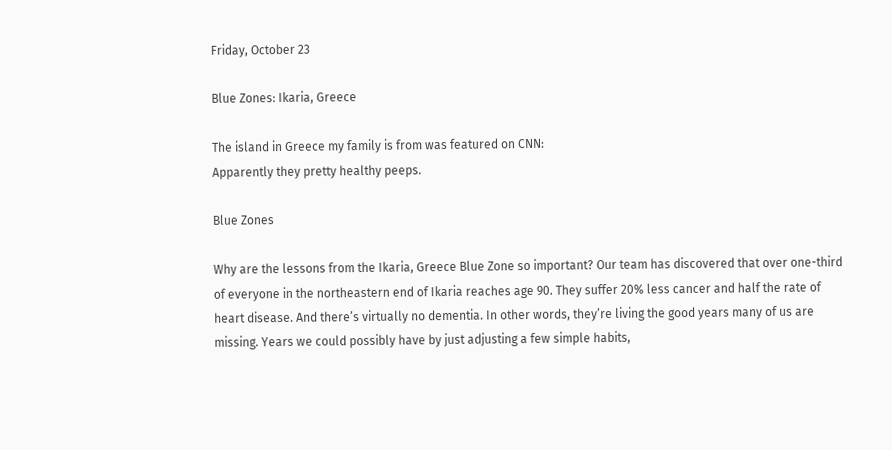Friday, October 23

Blue Zones: Ikaria, Greece

The island in Greece my family is from was featured on CNN:
Apparently they pretty healthy peeps.

Blue Zones

Why are the lessons from the Ikaria, Greece Blue Zone so important? Our team has discovered that over one-third of everyone in the northeastern end of Ikaria reaches age 90. They suffer 20% less cancer and half the rate of heart disease. And there’s virtually no dementia. In other words, they’re living the good years many of us are missing. Years we could possibly have by just adjusting a few simple habits,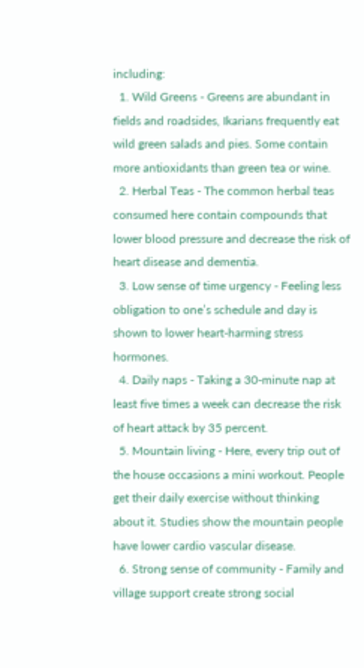including:
  1. Wild Greens - Greens are abundant in fields and roadsides, Ikarians frequently eat wild green salads and pies. Some contain more antioxidants than green tea or wine.
  2. Herbal Teas - The common herbal teas consumed here contain compounds that lower blood pressure and decrease the risk of heart disease and dementia.
  3. Low sense of time urgency - Feeling less obligation to one’s schedule and day is shown to lower heart-harming stress hormones.
  4. Daily naps - Taking a 30-minute nap at least five times a week can decrease the risk of heart attack by 35 percent.
  5. Mountain living - Here, every trip out of the house occasions a mini workout. People get their daily exercise without thinking about it. Studies show the mountain people have lower cardio vascular disease.
  6. Strong sense of community - Family and village support create strong social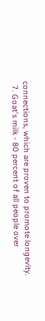connections, which are proven to promote longevity.
  7. Goat's milk - 80 percent of all people over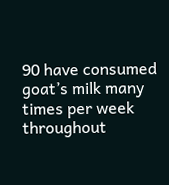90 have consumed goat’s milk many times per week throughout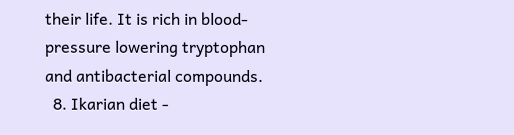their life. It is rich in blood-pressure lowering tryptophan and antibacterial compounds.
  8. Ikarian diet -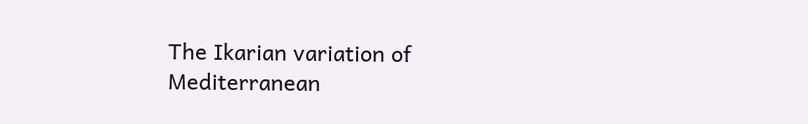The Ikarian variation of Mediterranean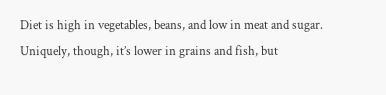Diet is high in vegetables, beans, and low in meat and sugar. Uniquely, though, it’s lower in grains and fish, but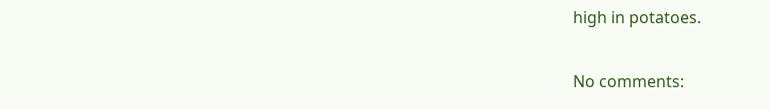high in potatoes.

No comments: